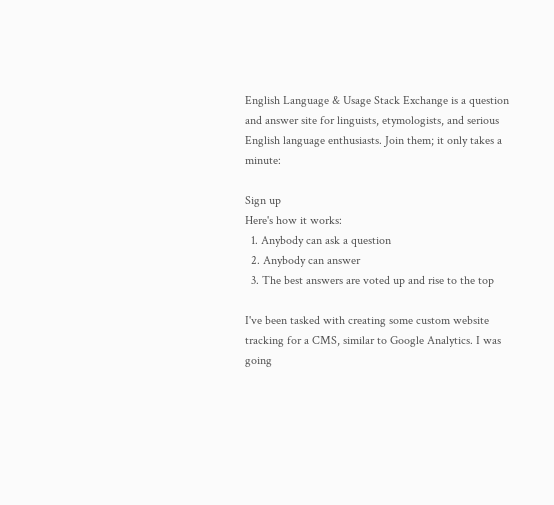English Language & Usage Stack Exchange is a question and answer site for linguists, etymologists, and serious English language enthusiasts. Join them; it only takes a minute:

Sign up
Here's how it works:
  1. Anybody can ask a question
  2. Anybody can answer
  3. The best answers are voted up and rise to the top

I've been tasked with creating some custom website tracking for a CMS, similar to Google Analytics. I was going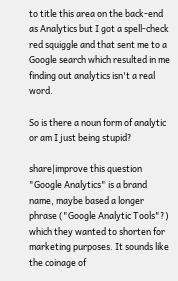to title this area on the back-end as Analytics but I got a spell-check red squiggle and that sent me to a Google search which resulted in me finding out analytics isn't a real word.

So is there a noun form of analytic or am I just being stupid?

share|improve this question
"Google Analytics" is a brand name, maybe based a longer phrase ("Google Analytic Tools"?) which they wanted to shorten for marketing purposes. It sounds like the coinage of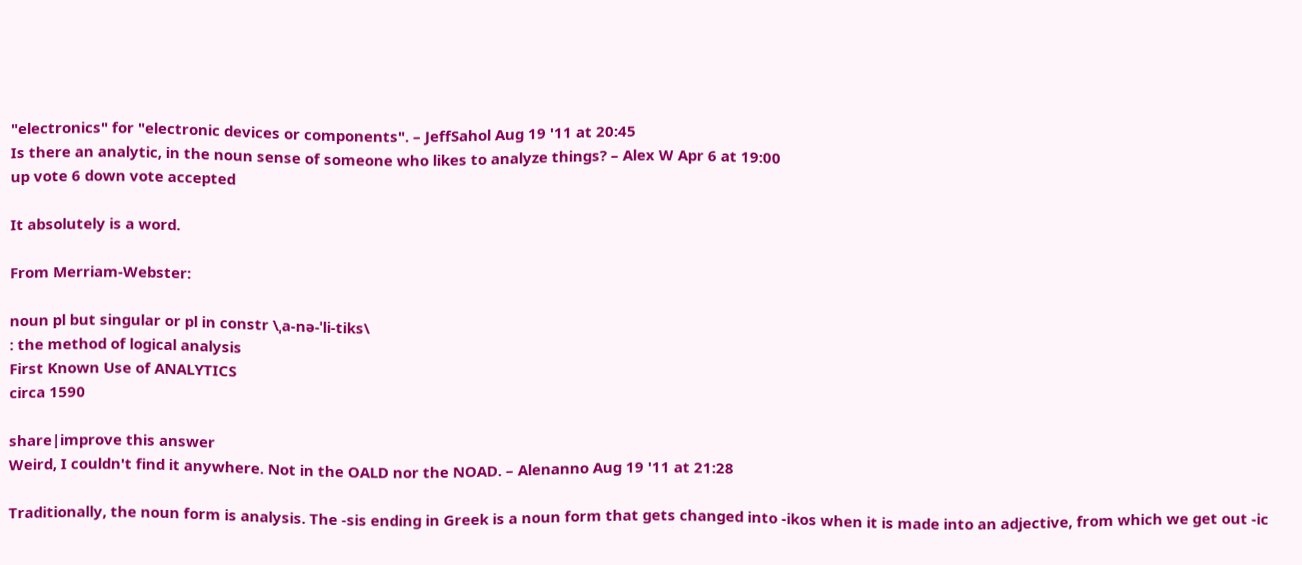"electronics" for "electronic devices or components". – JeffSahol Aug 19 '11 at 20:45
Is there an analytic, in the noun sense of someone who likes to analyze things? – Alex W Apr 6 at 19:00
up vote 6 down vote accepted

It absolutely is a word.

From Merriam-Webster:

noun pl but singular or pl in constr \ˌa-nə-ˈli-tiks\
: the method of logical analysis
First Known Use of ANALYTICS
circa 1590

share|improve this answer
Weird, I couldn't find it anywhere. Not in the OALD nor the NOAD. – Alenanno Aug 19 '11 at 21:28

Traditionally, the noun form is analysis. The -sis ending in Greek is a noun form that gets changed into -ikos when it is made into an adjective, from which we get out -ic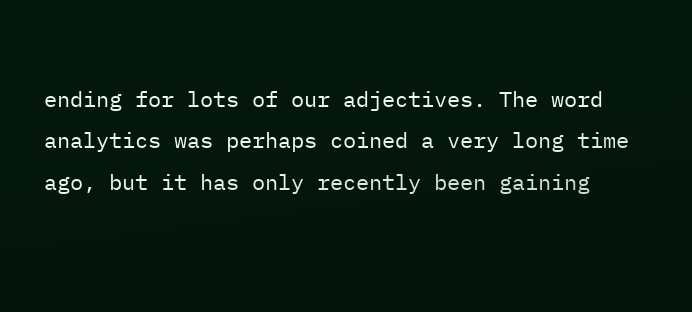ending for lots of our adjectives. The word analytics was perhaps coined a very long time ago, but it has only recently been gaining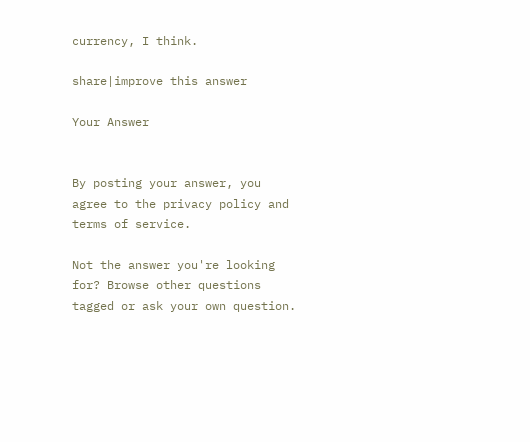currency, I think.

share|improve this answer

Your Answer


By posting your answer, you agree to the privacy policy and terms of service.

Not the answer you're looking for? Browse other questions tagged or ask your own question.